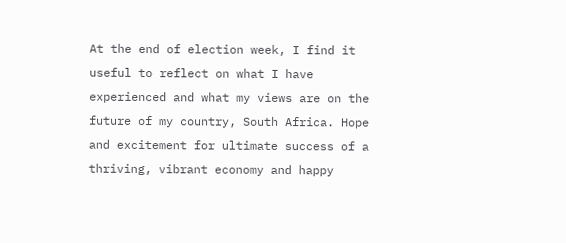At the end of election week, I find it useful to reflect on what I have experienced and what my views are on the future of my country, South Africa. Hope and excitement for ultimate success of a thriving, vibrant economy and happy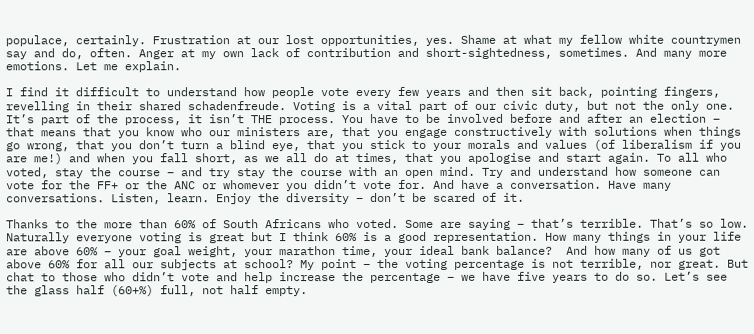populace, certainly. Frustration at our lost opportunities, yes. Shame at what my fellow white countrymen say and do, often. Anger at my own lack of contribution and short-sightedness, sometimes. And many more emotions. Let me explain.

I find it difficult to understand how people vote every few years and then sit back, pointing fingers, revelling in their shared schadenfreude. Voting is a vital part of our civic duty, but not the only one. It’s part of the process, it isn’t THE process. You have to be involved before and after an election – that means that you know who our ministers are, that you engage constructively with solutions when things go wrong, that you don’t turn a blind eye, that you stick to your morals and values (of liberalism if you are me!) and when you fall short, as we all do at times, that you apologise and start again. To all who voted, stay the course – and try stay the course with an open mind. Try and understand how someone can vote for the FF+ or the ANC or whomever you didn’t vote for. And have a conversation. Have many conversations. Listen, learn. Enjoy the diversity – don’t be scared of it.

Thanks to the more than 60% of South Africans who voted. Some are saying – that’s terrible. That’s so low. Naturally everyone voting is great but I think 60% is a good representation. How many things in your life are above 60% – your goal weight, your marathon time, your ideal bank balance?  And how many of us got above 60% for all our subjects at school? My point – the voting percentage is not terrible, nor great. But chat to those who didn’t vote and help increase the percentage – we have five years to do so. Let’s see the glass half (60+%) full, not half empty.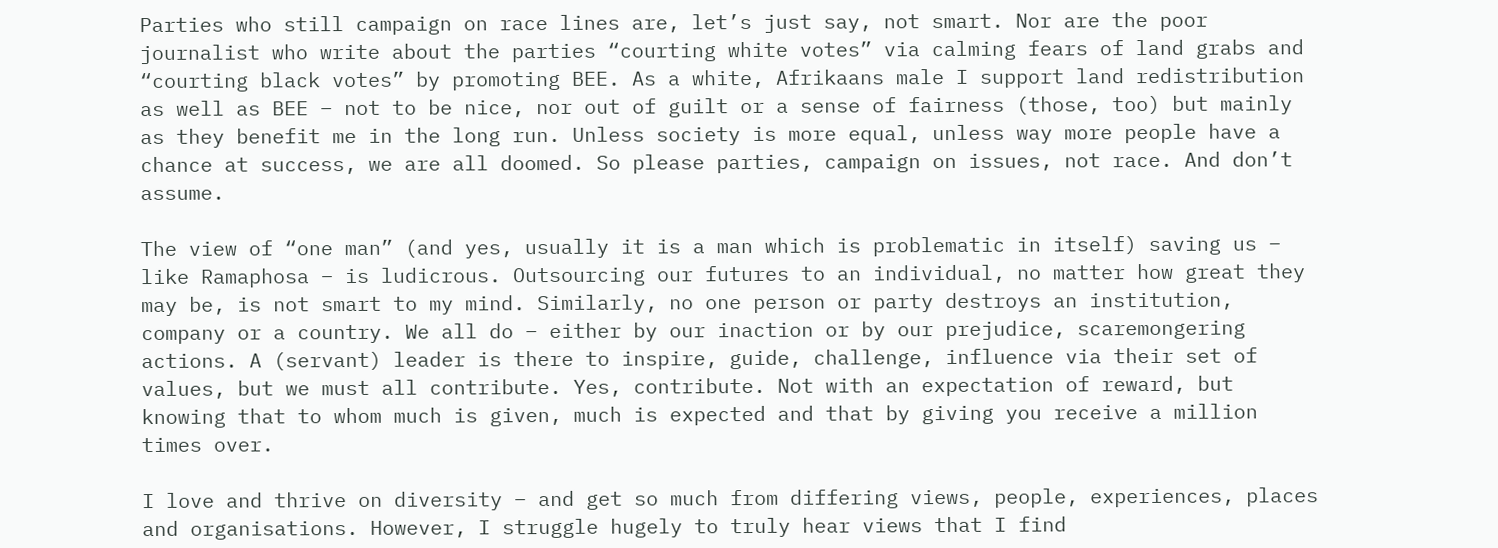Parties who still campaign on race lines are, let’s just say, not smart. Nor are the poor journalist who write about the parties “courting white votes” via calming fears of land grabs and “courting black votes” by promoting BEE. As a white, Afrikaans male I support land redistribution as well as BEE – not to be nice, nor out of guilt or a sense of fairness (those, too) but mainly as they benefit me in the long run. Unless society is more equal, unless way more people have a chance at success, we are all doomed. So please parties, campaign on issues, not race. And don’t assume.

The view of “one man” (and yes, usually it is a man which is problematic in itself) saving us – like Ramaphosa – is ludicrous. Outsourcing our futures to an individual, no matter how great they may be, is not smart to my mind. Similarly, no one person or party destroys an institution, company or a country. We all do – either by our inaction or by our prejudice, scaremongering actions. A (servant) leader is there to inspire, guide, challenge, influence via their set of values, but we must all contribute. Yes, contribute. Not with an expectation of reward, but knowing that to whom much is given, much is expected and that by giving you receive a million times over.

I love and thrive on diversity – and get so much from differing views, people, experiences, places and organisations. However, I struggle hugely to truly hear views that I find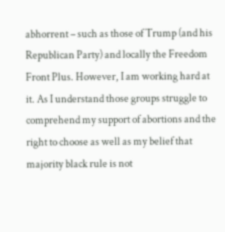abhorrent – such as those of Trump (and his Republican Party) and locally the Freedom Front Plus. However, I am working hard at it. As I understand those groups struggle to comprehend my support of abortions and the right to choose as well as my belief that majority black rule is not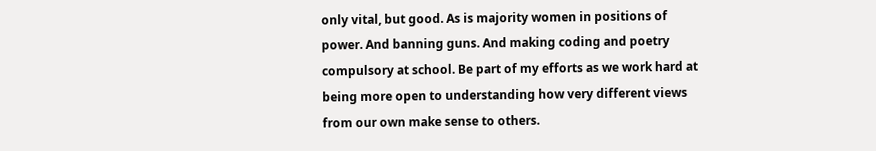only vital, but good. As is majority women in positions of power. And banning guns. And making coding and poetry compulsory at school. Be part of my efforts as we work hard at being more open to understanding how very different views from our own make sense to others.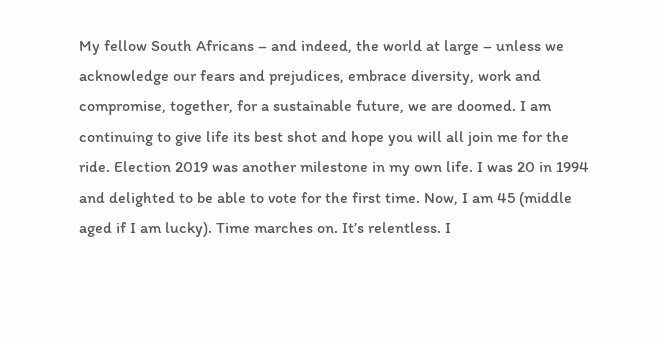My fellow South Africans – and indeed, the world at large – unless we acknowledge our fears and prejudices, embrace diversity, work and compromise, together, for a sustainable future, we are doomed. I am continuing to give life its best shot and hope you will all join me for the ride. Election 2019 was another milestone in my own life. I was 20 in 1994 and delighted to be able to vote for the first time. Now, I am 45 (middle aged if I am lucky). Time marches on. It’s relentless. I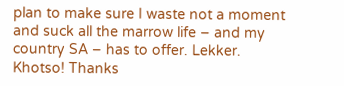plan to make sure I waste not a moment and suck all the marrow life – and my country SA – has to offer. Lekker. Khotso! Thanks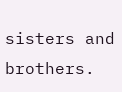sisters and brothers.